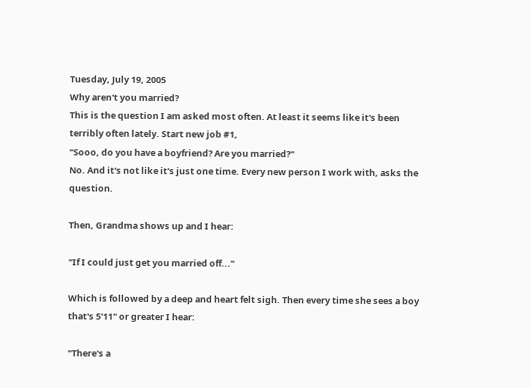Tuesday, July 19, 2005
Why aren't you married?
This is the question I am asked most often. At least it seems like it's been terribly often lately. Start new job #1,
"Sooo, do you have a boyfriend? Are you married?"
No. And it's not like it's just one time. Every new person I work with, asks the question.

Then, Grandma shows up and I hear:

"If I could just get you married off..."

Which is followed by a deep and heart felt sigh. Then every time she sees a boy that's 5'11" or greater I hear:

"There's a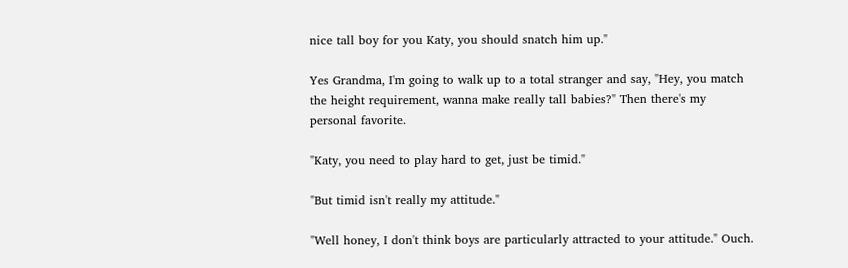nice tall boy for you Katy, you should snatch him up."

Yes Grandma, I'm going to walk up to a total stranger and say, "Hey, you match the height requirement, wanna make really tall babies?" Then there's my personal favorite.

"Katy, you need to play hard to get, just be timid."

"But timid isn't really my attitude."

"Well honey, I don't think boys are particularly attracted to your attitude." Ouch.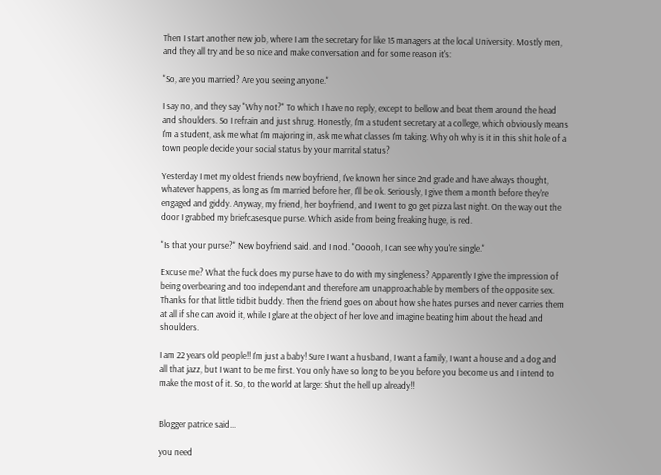Then I start another new job, where I am the secretary for like 15 managers at the local University. Mostly men, and they all try and be so nice and make conversation and for some reason it's:

"So, are you married? Are you seeing anyone."

I say no, and they say "Why not?" To which I have no reply, except to bellow and beat them around the head and shoulders. So I refrain and just shrug. Honestly, I'm a student secretary at a college, which obviously means I'm a student, ask me what I'm majoring in, ask me what classes I'm taking. Why oh why is it in this shit hole of a town people decide your social status by your marrital status?

Yesterday I met my oldest friends new boyfriend, I've known her since 2nd grade and have always thought, whatever happens, as long as I'm married before her, I'll be ok. Seriously, I give them a month before they're engaged and giddy. Anyway, my friend, her boyfriend, and I went to go get pizza last night. On the way out the door I grabbed my briefcasesque purse. Which aside from being freaking huge, is red.

"Is that your purse?" New boyfriend said. and I nod. "Ooooh, I can see why you're single."

Excuse me? What the fuck does my purse have to do with my singleness? Apparently I give the impression of being overbearing and too independant and therefore am unapproachable by members of the opposite sex. Thanks for that little tidbit buddy. Then the friend goes on about how she hates purses and never carries them at all if she can avoid it, while I glare at the object of her love and imagine beating him about the head and shoulders.

I am 22 years old people!! I'm just a baby! Sure I want a husband, I want a family, I want a house and a dog and all that jazz, but I want to be me first. You only have so long to be you before you become us and I intend to make the most of it. So, to the world at large: Shut the hell up already!!


Blogger patrice said...

you need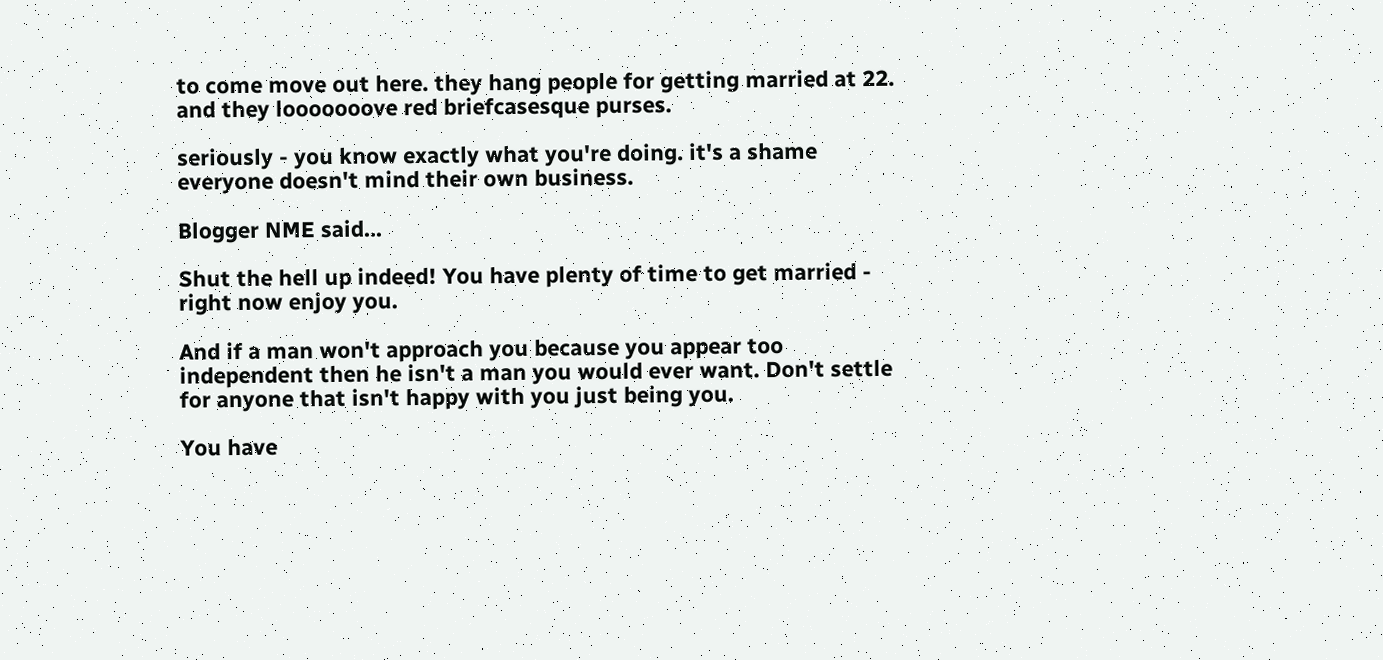to come move out here. they hang people for getting married at 22. and they looooooove red briefcasesque purses.

seriously - you know exactly what you're doing. it's a shame everyone doesn't mind their own business.

Blogger NME said...

Shut the hell up indeed! You have plenty of time to get married - right now enjoy you.

And if a man won't approach you because you appear too independent then he isn't a man you would ever want. Don't settle for anyone that isn't happy with you just being you.

You have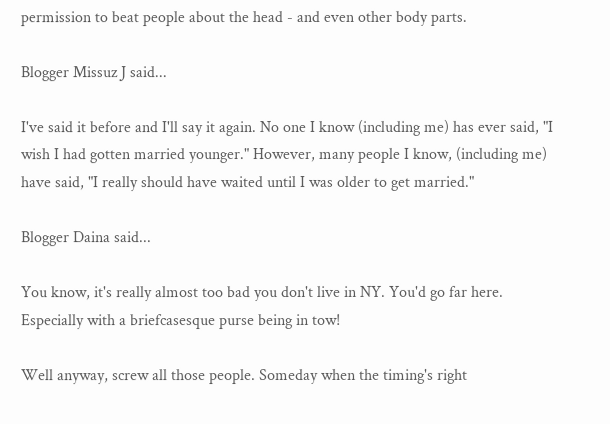permission to beat people about the head - and even other body parts.

Blogger Missuz J said...

I've said it before and I'll say it again. No one I know (including me) has ever said, "I wish I had gotten married younger." However, many people I know, (including me) have said, "I really should have waited until I was older to get married."

Blogger Daina said...

You know, it's really almost too bad you don't live in NY. You'd go far here. Especially with a briefcasesque purse being in tow!

Well anyway, screw all those people. Someday when the timing's right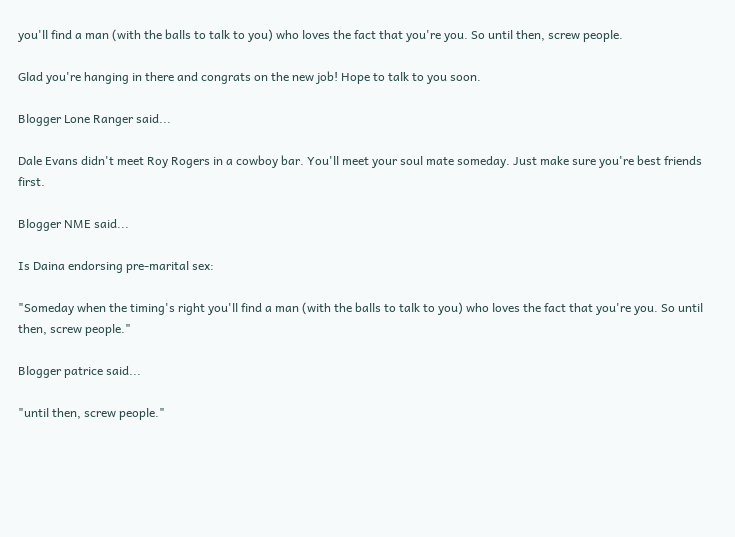you'll find a man (with the balls to talk to you) who loves the fact that you're you. So until then, screw people.

Glad you're hanging in there and congrats on the new job! Hope to talk to you soon.

Blogger Lone Ranger said...

Dale Evans didn't meet Roy Rogers in a cowboy bar. You'll meet your soul mate someday. Just make sure you're best friends first.

Blogger NME said...

Is Daina endorsing pre-marital sex:

"Someday when the timing's right you'll find a man (with the balls to talk to you) who loves the fact that you're you. So until then, screw people."

Blogger patrice said...

"until then, screw people."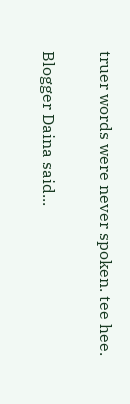truer words were never spoken. tee hee.

Blogger Daina said...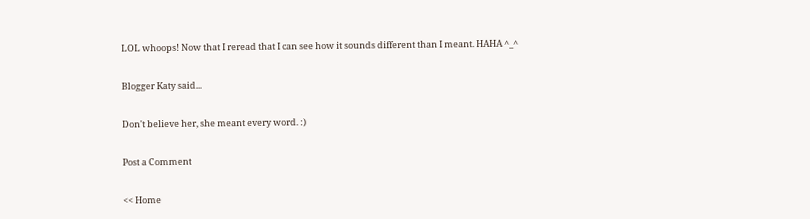LOL whoops! Now that I reread that I can see how it sounds different than I meant. HAHA ^_^

Blogger Katy said...

Don't believe her, she meant every word. :)

Post a Comment

<< Home